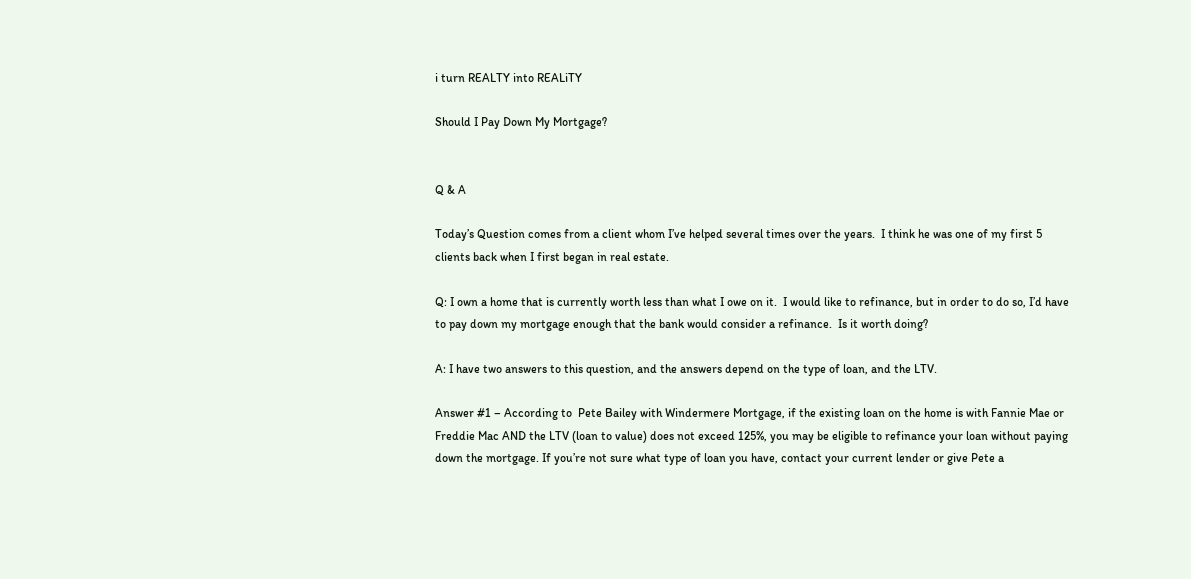i turn REALTY into REALiTY

Should I Pay Down My Mortgage?


Q & A

Today’s Question comes from a client whom I’ve helped several times over the years.  I think he was one of my first 5 clients back when I first began in real estate.

Q: I own a home that is currently worth less than what I owe on it.  I would like to refinance, but in order to do so, I’d have to pay down my mortgage enough that the bank would consider a refinance.  Is it worth doing?

A: I have two answers to this question, and the answers depend on the type of loan, and the LTV.

Answer #1 – According to  Pete Bailey with Windermere Mortgage, if the existing loan on the home is with Fannie Mae or Freddie Mac AND the LTV (loan to value) does not exceed 125%, you may be eligible to refinance your loan without paying down the mortgage. If you’re not sure what type of loan you have, contact your current lender or give Pete a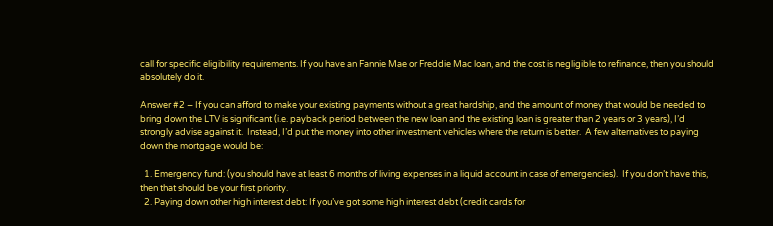call for specific eligibility requirements. If you have an Fannie Mae or Freddie Mac loan, and the cost is negligible to refinance, then you should absolutely do it.

Answer #2 – If you can afford to make your existing payments without a great hardship, and the amount of money that would be needed to bring down the LTV is significant (i.e. payback period between the new loan and the existing loan is greater than 2 years or 3 years), I’d strongly advise against it.  Instead, I’d put the money into other investment vehicles where the return is better.  A few alternatives to paying down the mortgage would be:

  1. Emergency fund: (you should have at least 6 months of living expenses in a liquid account in case of emergencies).  If you don’t have this, then that should be your first priority.
  2. Paying down other high interest debt: If you’ve got some high interest debt (credit cards for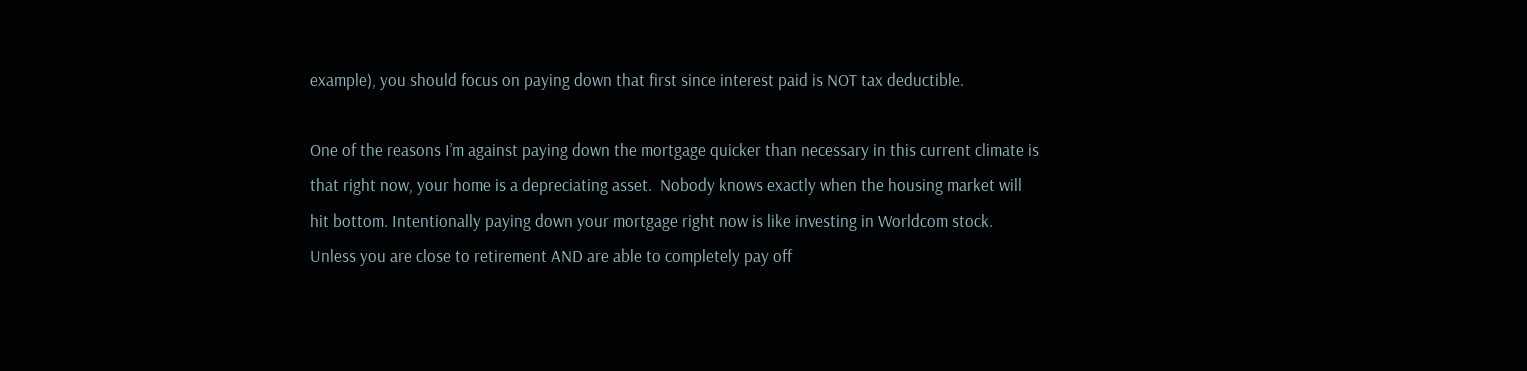example), you should focus on paying down that first since interest paid is NOT tax deductible.

One of the reasons I’m against paying down the mortgage quicker than necessary in this current climate is that right now, your home is a depreciating asset.  Nobody knows exactly when the housing market will hit bottom. Intentionally paying down your mortgage right now is like investing in Worldcom stock. Unless you are close to retirement AND are able to completely pay off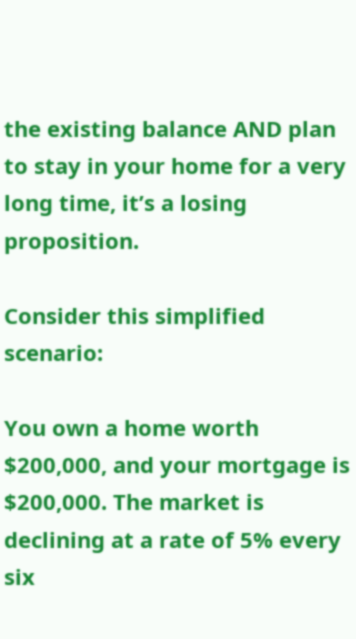the existing balance AND plan to stay in your home for a very long time, it’s a losing proposition.

Consider this simplified scenario:

You own a home worth $200,000, and your mortgage is $200,000. The market is declining at a rate of 5% every six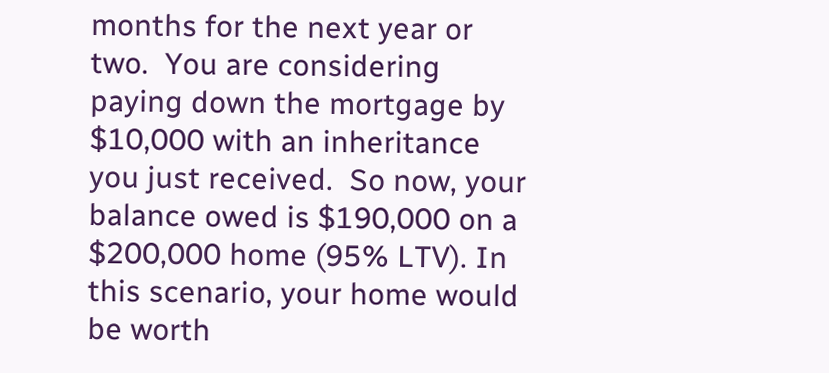months for the next year or two.  You are considering paying down the mortgage by $10,000 with an inheritance you just received.  So now, your balance owed is $190,000 on a $200,000 home (95% LTV). In this scenario, your home would be worth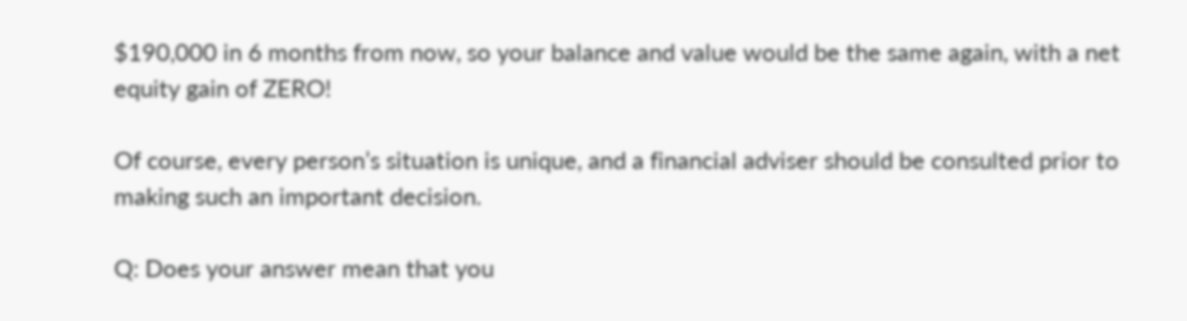$190,000 in 6 months from now, so your balance and value would be the same again, with a net equity gain of ZERO!

Of course, every person’s situation is unique, and a financial adviser should be consulted prior to making such an important decision.

Q: Does your answer mean that you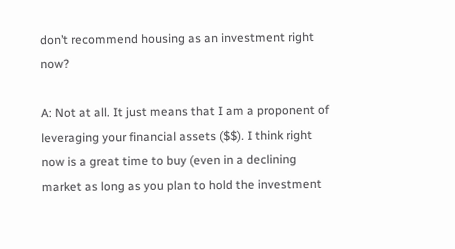don’t recommend housing as an investment right now?

A: Not at all. It just means that I am a proponent of leveraging your financial assets ($$). I think right now is a great time to buy (even in a declining market as long as you plan to hold the investment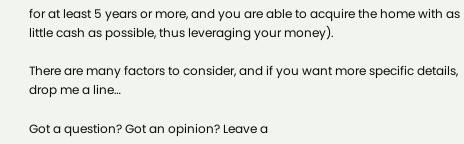for at least 5 years or more, and you are able to acquire the home with as little cash as possible, thus leveraging your money).

There are many factors to consider, and if you want more specific details, drop me a line…

Got a question? Got an opinion? Leave a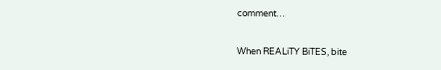comment…

When REALiTY BiTES, bite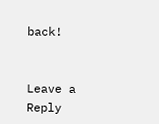back!


Leave a Reply